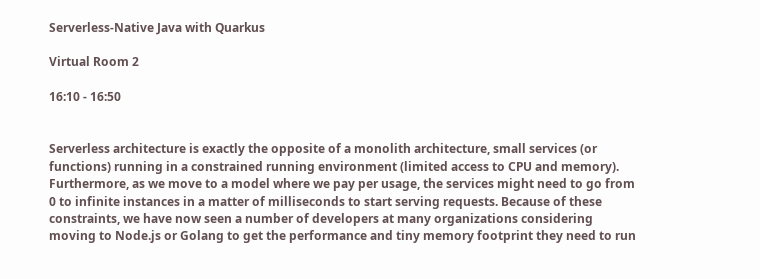Serverless-Native Java with Quarkus

Virtual Room 2

16:10 - 16:50


Serverless architecture is exactly the opposite of a monolith architecture, small services (or functions) running in a constrained running environment (limited access to CPU and memory). Furthermore, as we move to a model where we pay per usage, the services might need to go from 0 to infinite instances in a matter of milliseconds to start serving requests. Because of these constraints, we have now seen a number of developers at many organizations considering moving to Node.js or Golang to get the performance and tiny memory footprint they need to run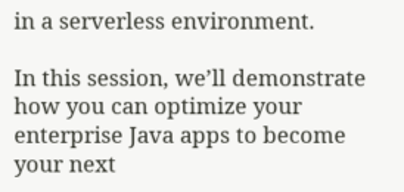in a serverless environment.

In this session, we’ll demonstrate how you can optimize your enterprise Java apps to become your next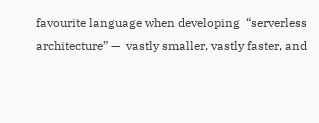favourite language when developing  “serverless architecture” —  vastly smaller, vastly faster, and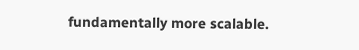fundamentally more scalable.